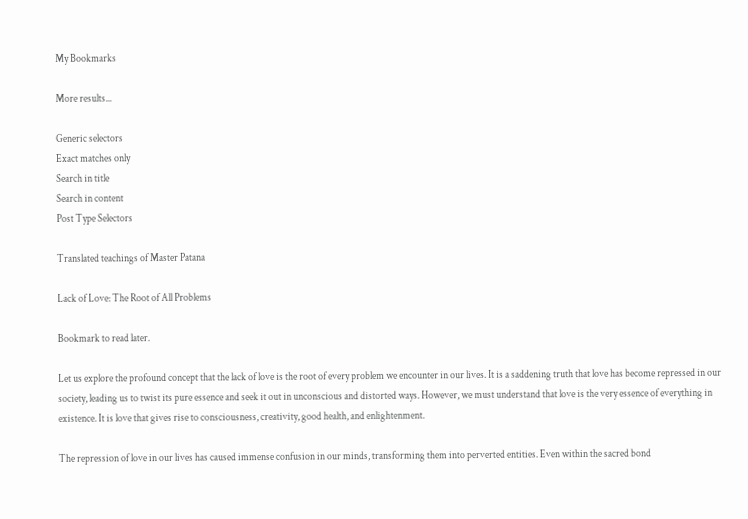My Bookmarks

More results...

Generic selectors
Exact matches only
Search in title
Search in content
Post Type Selectors

Translated teachings of Master Patana

Lack of Love: The Root of All Problems

Bookmark to read later.

Let us explore the profound concept that the lack of love is the root of every problem we encounter in our lives. It is a saddening truth that love has become repressed in our society, leading us to twist its pure essence and seek it out in unconscious and distorted ways. However, we must understand that love is the very essence of everything in existence. It is love that gives rise to consciousness, creativity, good health, and enlightenment.

The repression of love in our lives has caused immense confusion in our minds, transforming them into perverted entities. Even within the sacred bond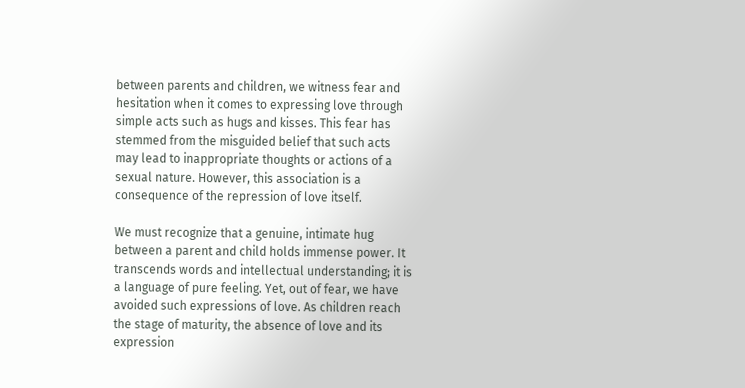between parents and children, we witness fear and hesitation when it comes to expressing love through simple acts such as hugs and kisses. This fear has stemmed from the misguided belief that such acts may lead to inappropriate thoughts or actions of a sexual nature. However, this association is a consequence of the repression of love itself.

We must recognize that a genuine, intimate hug between a parent and child holds immense power. It transcends words and intellectual understanding; it is a language of pure feeling. Yet, out of fear, we have avoided such expressions of love. As children reach the stage of maturity, the absence of love and its expression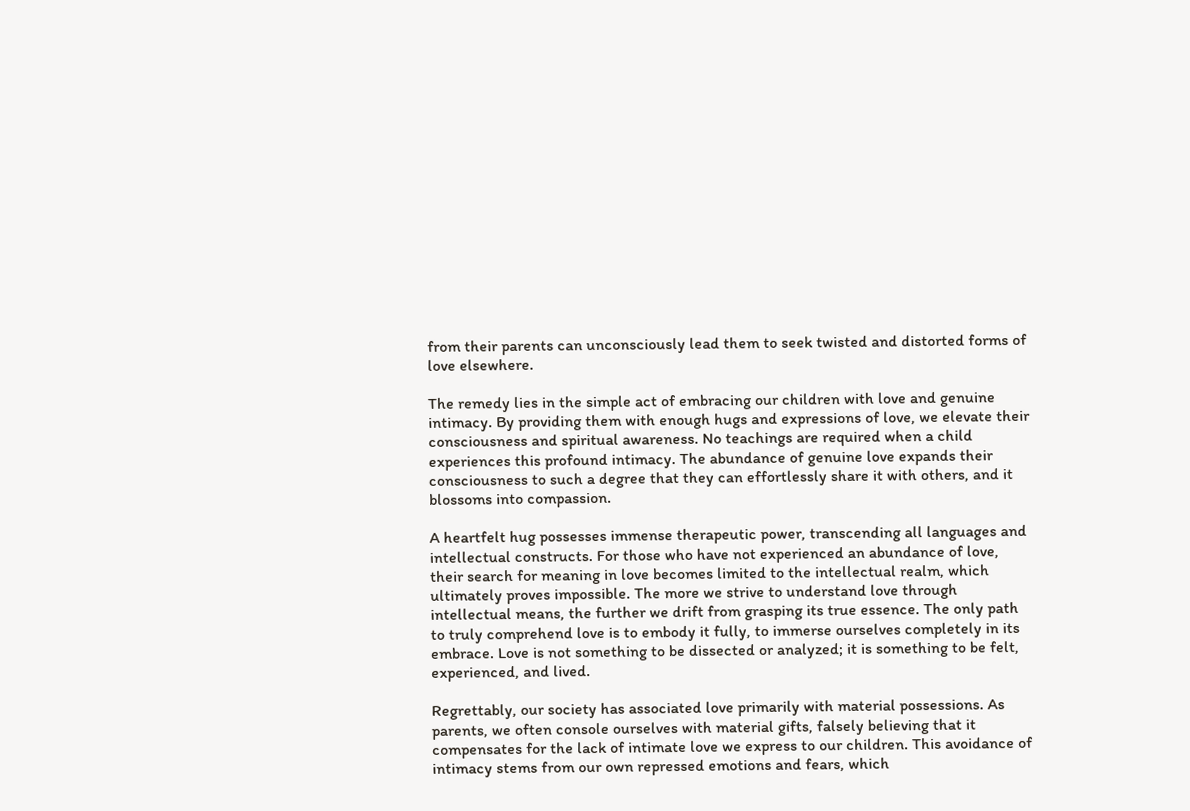from their parents can unconsciously lead them to seek twisted and distorted forms of love elsewhere.

The remedy lies in the simple act of embracing our children with love and genuine intimacy. By providing them with enough hugs and expressions of love, we elevate their consciousness and spiritual awareness. No teachings are required when a child experiences this profound intimacy. The abundance of genuine love expands their consciousness to such a degree that they can effortlessly share it with others, and it blossoms into compassion.

A heartfelt hug possesses immense therapeutic power, transcending all languages and intellectual constructs. For those who have not experienced an abundance of love, their search for meaning in love becomes limited to the intellectual realm, which ultimately proves impossible. The more we strive to understand love through intellectual means, the further we drift from grasping its true essence. The only path to truly comprehend love is to embody it fully, to immerse ourselves completely in its embrace. Love is not something to be dissected or analyzed; it is something to be felt, experienced, and lived.

Regrettably, our society has associated love primarily with material possessions. As parents, we often console ourselves with material gifts, falsely believing that it compensates for the lack of intimate love we express to our children. This avoidance of intimacy stems from our own repressed emotions and fears, which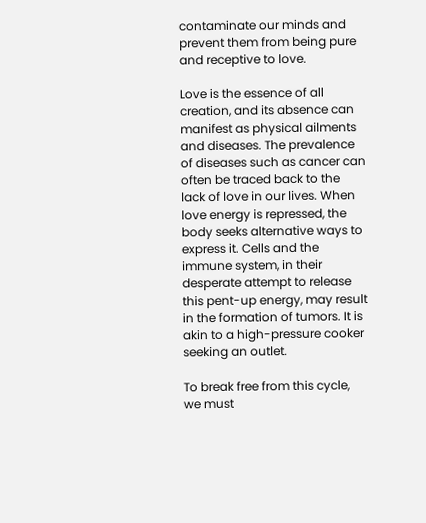contaminate our minds and prevent them from being pure and receptive to love.

Love is the essence of all creation, and its absence can manifest as physical ailments and diseases. The prevalence of diseases such as cancer can often be traced back to the lack of love in our lives. When love energy is repressed, the body seeks alternative ways to express it. Cells and the immune system, in their desperate attempt to release this pent-up energy, may result in the formation of tumors. It is akin to a high-pressure cooker seeking an outlet.

To break free from this cycle, we must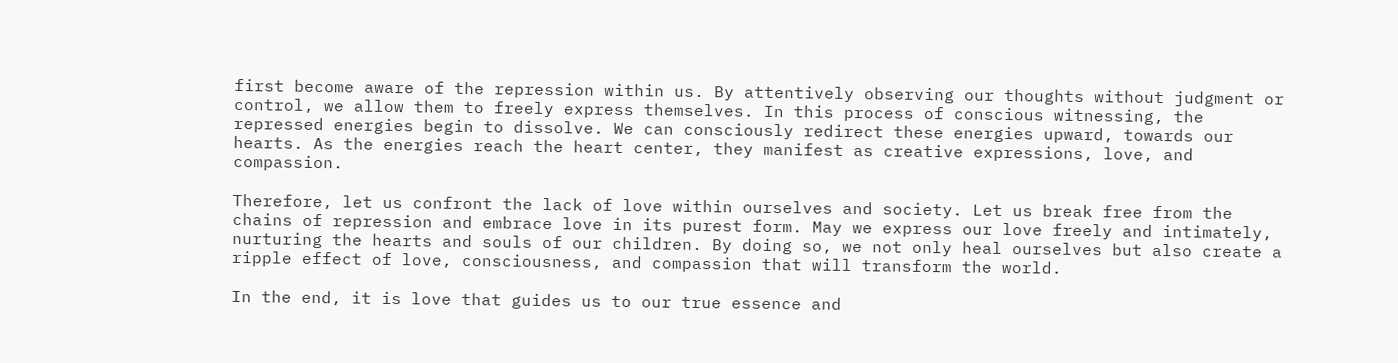first become aware of the repression within us. By attentively observing our thoughts without judgment or control, we allow them to freely express themselves. In this process of conscious witnessing, the repressed energies begin to dissolve. We can consciously redirect these energies upward, towards our hearts. As the energies reach the heart center, they manifest as creative expressions, love, and compassion.

Therefore, let us confront the lack of love within ourselves and society. Let us break free from the chains of repression and embrace love in its purest form. May we express our love freely and intimately, nurturing the hearts and souls of our children. By doing so, we not only heal ourselves but also create a ripple effect of love, consciousness, and compassion that will transform the world.

In the end, it is love that guides us to our true essence and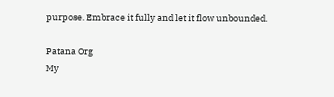purpose. Embrace it fully and let it flow unbounded.

Patana Org
My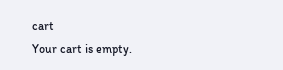cart
Your cart is empty.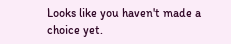Looks like you haven't made a choice yet.